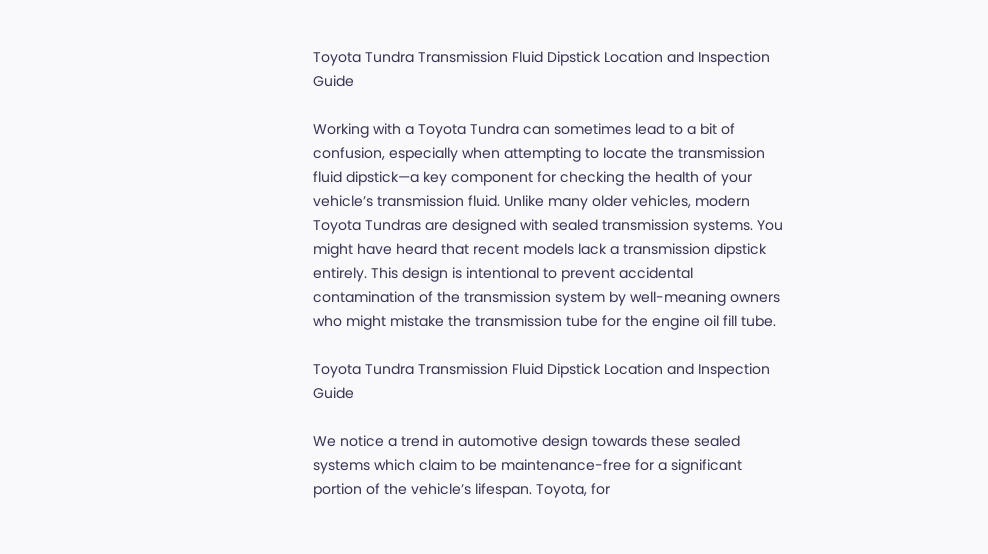Toyota Tundra Transmission Fluid Dipstick Location and Inspection Guide

Working with a Toyota Tundra can sometimes lead to a bit of confusion, especially when attempting to locate the transmission fluid dipstick—a key component for checking the health of your vehicle’s transmission fluid. Unlike many older vehicles, modern Toyota Tundras are designed with sealed transmission systems. You might have heard that recent models lack a transmission dipstick entirely. This design is intentional to prevent accidental contamination of the transmission system by well-meaning owners who might mistake the transmission tube for the engine oil fill tube.

Toyota Tundra Transmission Fluid Dipstick Location and Inspection Guide

We notice a trend in automotive design towards these sealed systems which claim to be maintenance-free for a significant portion of the vehicle’s lifespan. Toyota, for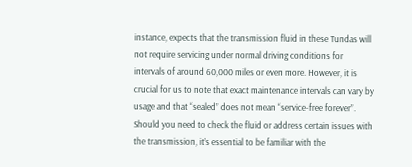instance, expects that the transmission fluid in these Tundas will not require servicing under normal driving conditions for intervals of around 60,000 miles or even more. However, it is crucial for us to note that exact maintenance intervals can vary by usage and that “sealed” does not mean “service-free forever”. Should you need to check the fluid or address certain issues with the transmission, it’s essential to be familiar with the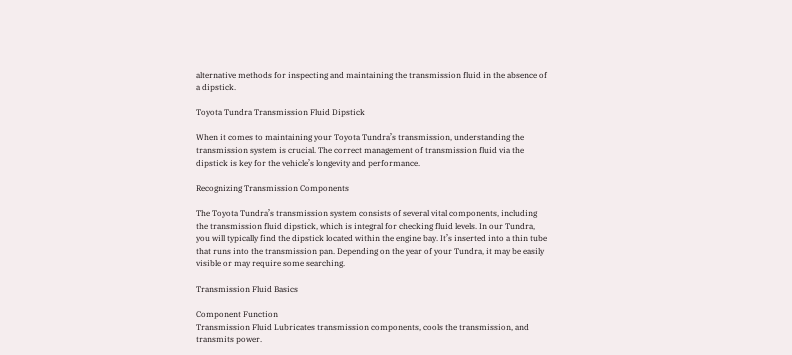alternative methods for inspecting and maintaining the transmission fluid in the absence of a dipstick.

Toyota Tundra Transmission Fluid Dipstick

When it comes to maintaining your Toyota Tundra’s transmission, understanding the transmission system is crucial. The correct management of transmission fluid via the dipstick is key for the vehicle’s longevity and performance.

Recognizing Transmission Components

The Toyota Tundra’s transmission system consists of several vital components, including the transmission fluid dipstick, which is integral for checking fluid levels. In our Tundra, you will typically find the dipstick located within the engine bay. It’s inserted into a thin tube that runs into the transmission pan. Depending on the year of your Tundra, it may be easily visible or may require some searching.

Transmission Fluid Basics

Component Function
Transmission Fluid Lubricates transmission components, cools the transmission, and transmits power.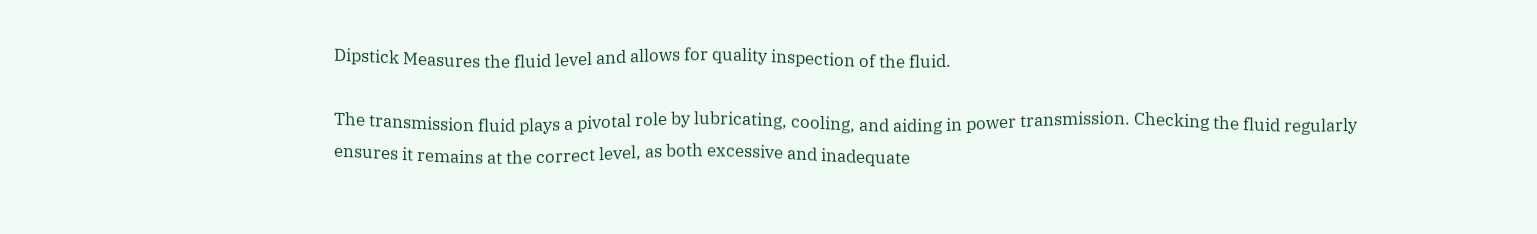Dipstick Measures the fluid level and allows for quality inspection of the fluid.

The transmission fluid plays a pivotal role by lubricating, cooling, and aiding in power transmission. Checking the fluid regularly ensures it remains at the correct level, as both excessive and inadequate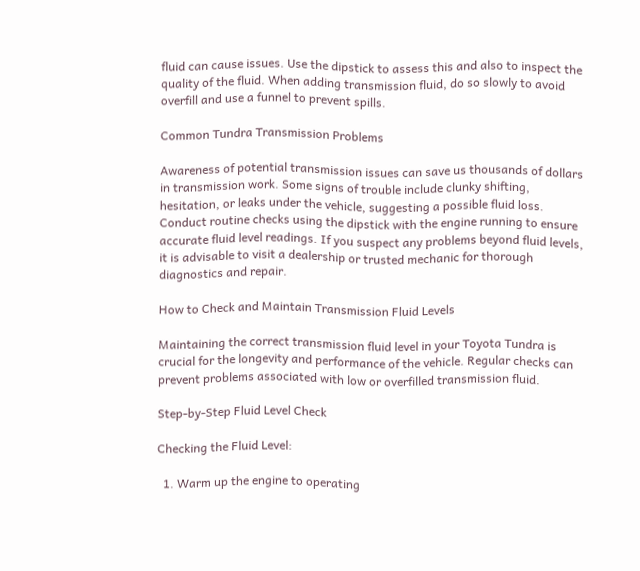fluid can cause issues. Use the dipstick to assess this and also to inspect the quality of the fluid. When adding transmission fluid, do so slowly to avoid overfill and use a funnel to prevent spills.

Common Tundra Transmission Problems

Awareness of potential transmission issues can save us thousands of dollars in transmission work. Some signs of trouble include clunky shifting, hesitation, or leaks under the vehicle, suggesting a possible fluid loss. Conduct routine checks using the dipstick with the engine running to ensure accurate fluid level readings. If you suspect any problems beyond fluid levels, it is advisable to visit a dealership or trusted mechanic for thorough diagnostics and repair.

How to Check and Maintain Transmission Fluid Levels

Maintaining the correct transmission fluid level in your Toyota Tundra is crucial for the longevity and performance of the vehicle. Regular checks can prevent problems associated with low or overfilled transmission fluid.

Step-by-Step Fluid Level Check

Checking the Fluid Level:

  1. Warm up the engine to operating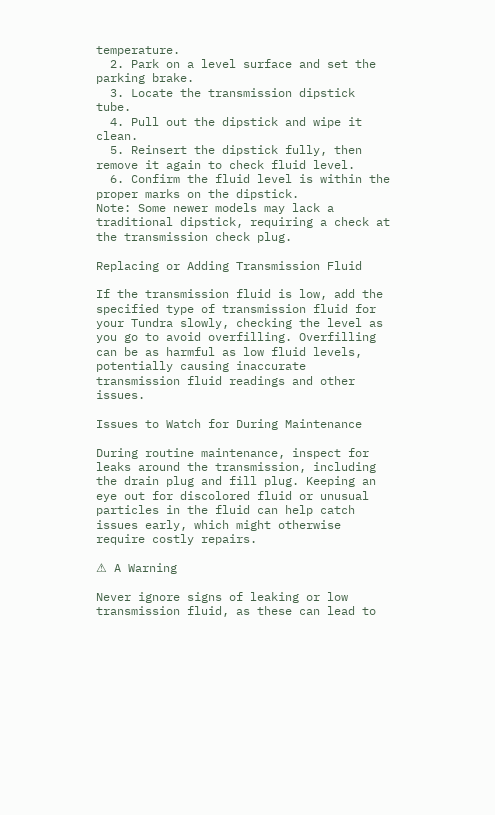temperature.
  2. Park on a level surface and set the parking brake.
  3. Locate the transmission dipstick tube.
  4. Pull out the dipstick and wipe it clean.
  5. Reinsert the dipstick fully, then remove it again to check fluid level.
  6. Confirm the fluid level is within the proper marks on the dipstick.
Note: Some newer models may lack a traditional dipstick, requiring a check at the transmission check plug.

Replacing or Adding Transmission Fluid

If the transmission fluid is low, add the specified type of transmission fluid for your Tundra slowly, checking the level as you go to avoid overfilling. Overfilling can be as harmful as low fluid levels, potentially causing inaccurate transmission fluid readings and other issues.

Issues to Watch for During Maintenance

During routine maintenance, inspect for leaks around the transmission, including the drain plug and fill plug. Keeping an eye out for discolored fluid or unusual particles in the fluid can help catch issues early, which might otherwise require costly repairs.

⚠ A Warning

Never ignore signs of leaking or low transmission fluid, as these can lead to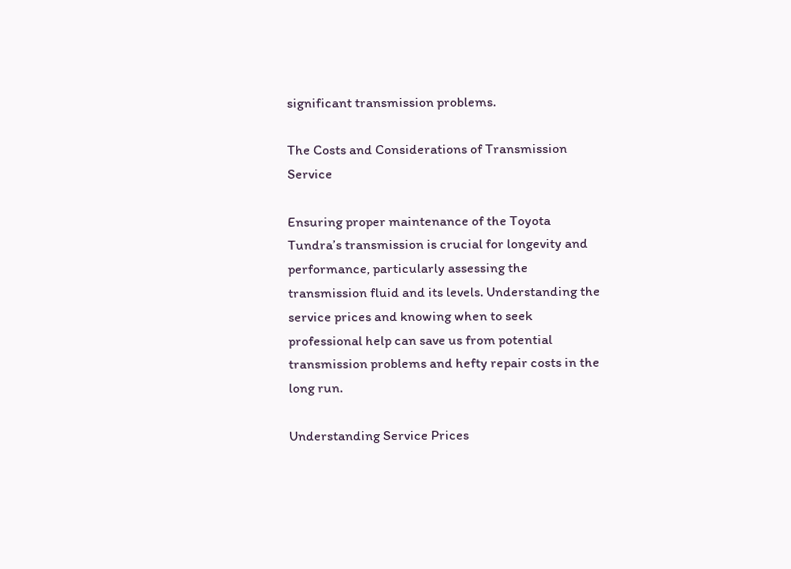significant transmission problems.

The Costs and Considerations of Transmission Service

Ensuring proper maintenance of the Toyota Tundra’s transmission is crucial for longevity and performance, particularly assessing the transmission fluid and its levels. Understanding the service prices and knowing when to seek professional help can save us from potential transmission problems and hefty repair costs in the long run.

Understanding Service Prices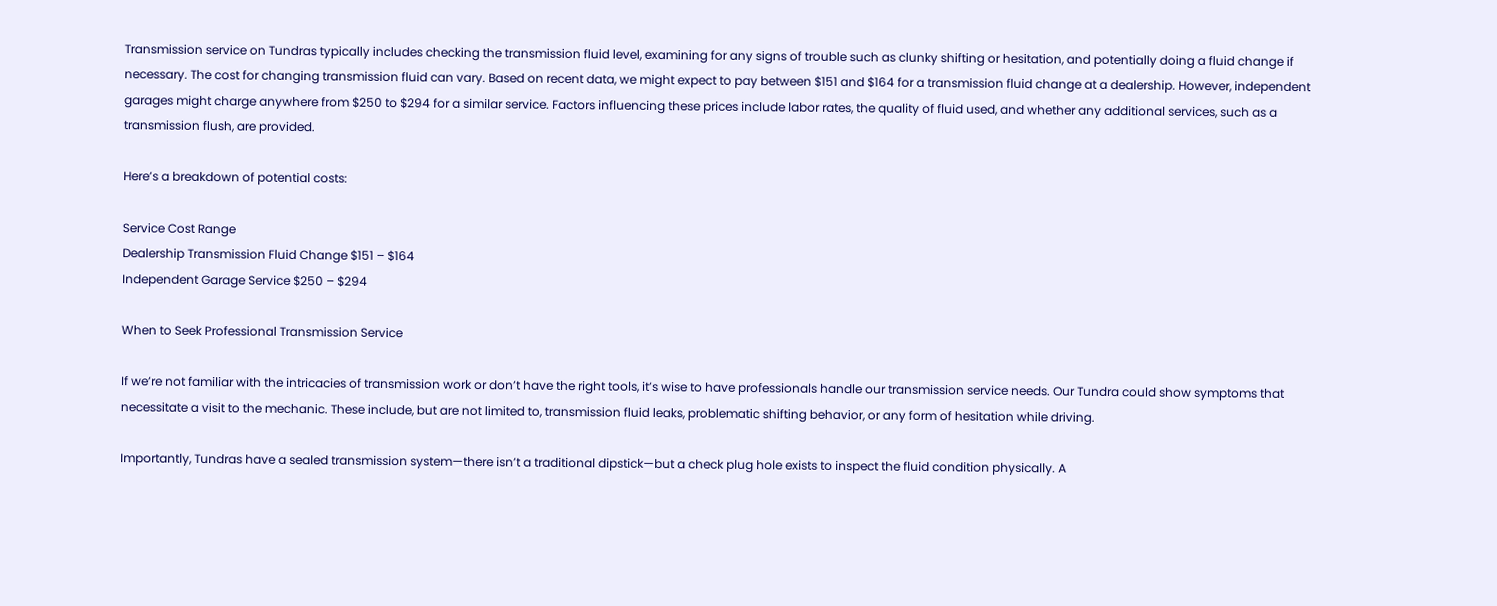Transmission service on Tundras typically includes checking the transmission fluid level, examining for any signs of trouble such as clunky shifting or hesitation, and potentially doing a fluid change if necessary. The cost for changing transmission fluid can vary. Based on recent data, we might expect to pay between $151 and $164 for a transmission fluid change at a dealership. However, independent garages might charge anywhere from $250 to $294 for a similar service. Factors influencing these prices include labor rates, the quality of fluid used, and whether any additional services, such as a transmission flush, are provided.

Here’s a breakdown of potential costs:

Service Cost Range
Dealership Transmission Fluid Change $151 – $164
Independent Garage Service $250 – $294

When to Seek Professional Transmission Service

If we’re not familiar with the intricacies of transmission work or don’t have the right tools, it’s wise to have professionals handle our transmission service needs. Our Tundra could show symptoms that necessitate a visit to the mechanic. These include, but are not limited to, transmission fluid leaks, problematic shifting behavior, or any form of hesitation while driving.

Importantly, Tundras have a sealed transmission system—there isn’t a traditional dipstick—but a check plug hole exists to inspect the fluid condition physically. A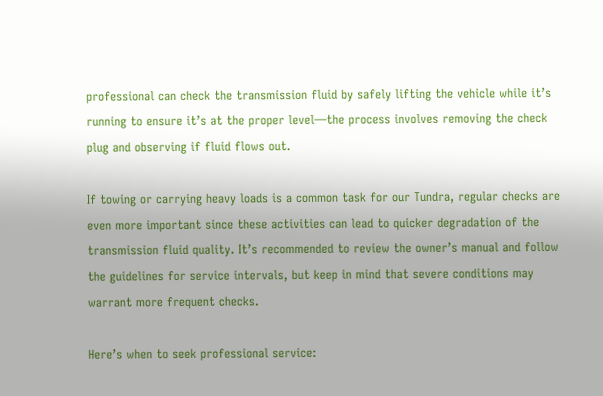professional can check the transmission fluid by safely lifting the vehicle while it’s running to ensure it’s at the proper level—the process involves removing the check plug and observing if fluid flows out.

If towing or carrying heavy loads is a common task for our Tundra, regular checks are even more important since these activities can lead to quicker degradation of the transmission fluid quality. It’s recommended to review the owner’s manual and follow the guidelines for service intervals, but keep in mind that severe conditions may warrant more frequent checks.

Here’s when to seek professional service: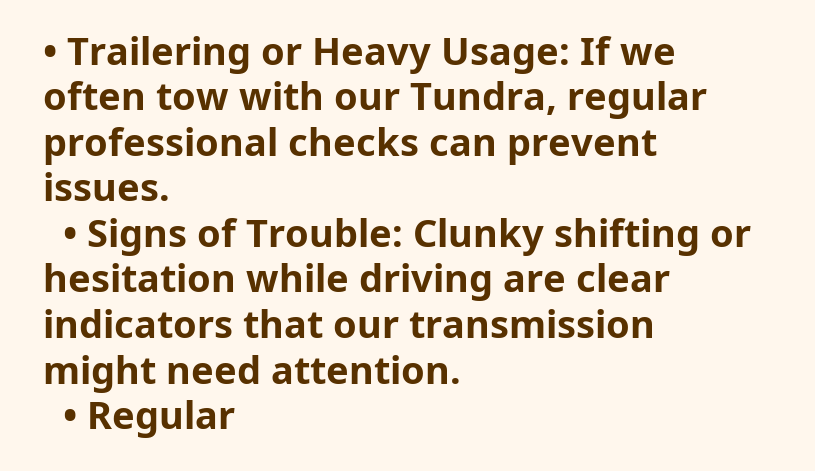• Trailering or Heavy Usage: If we often tow with our Tundra, regular professional checks can prevent issues.
  • Signs of Trouble: Clunky shifting or hesitation while driving are clear indicators that our transmission might need attention.
  • Regular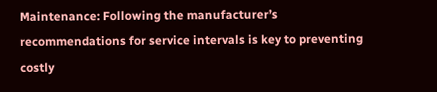Maintenance: Following the manufacturer’s recommendations for service intervals is key to preventing costly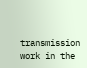transmission work in the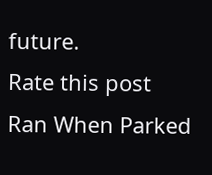future.
Rate this post
Ran When Parked